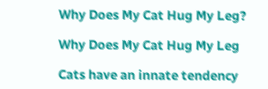Why Does My Cat Hug My Leg?

Why Does My Cat Hug My Leg

Cats have an innate tendency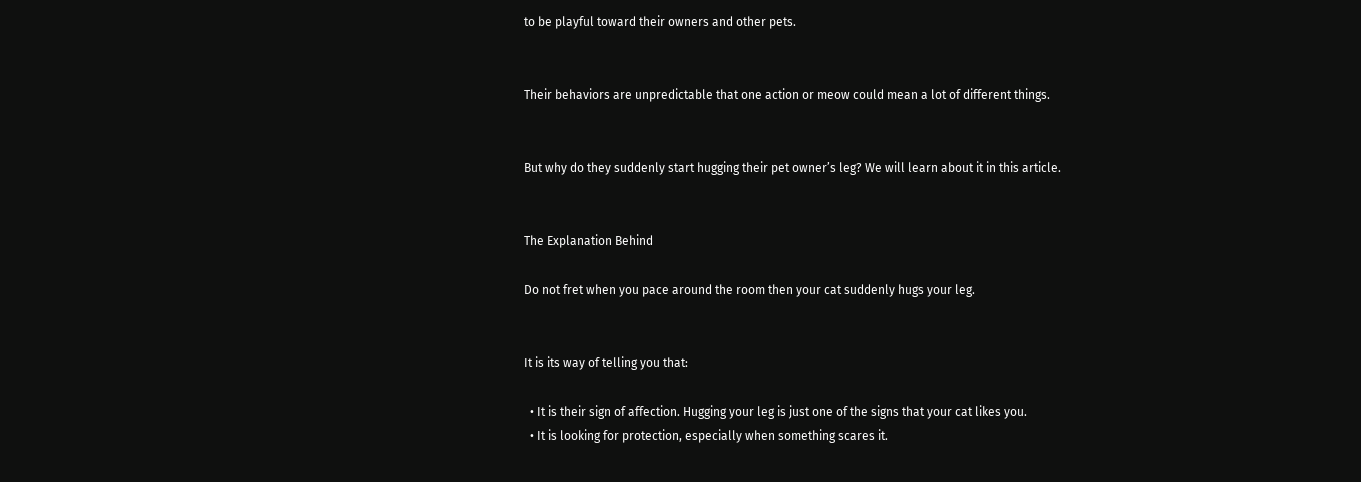to be playful toward their owners and other pets.


Their behaviors are unpredictable that one action or meow could mean a lot of different things.


But why do they suddenly start hugging their pet owner’s leg? We will learn about it in this article.


The Explanation Behind

Do not fret when you pace around the room then your cat suddenly hugs your leg.


It is its way of telling you that:

  • It is their sign of affection. Hugging your leg is just one of the signs that your cat likes you.
  • It is looking for protection, especially when something scares it.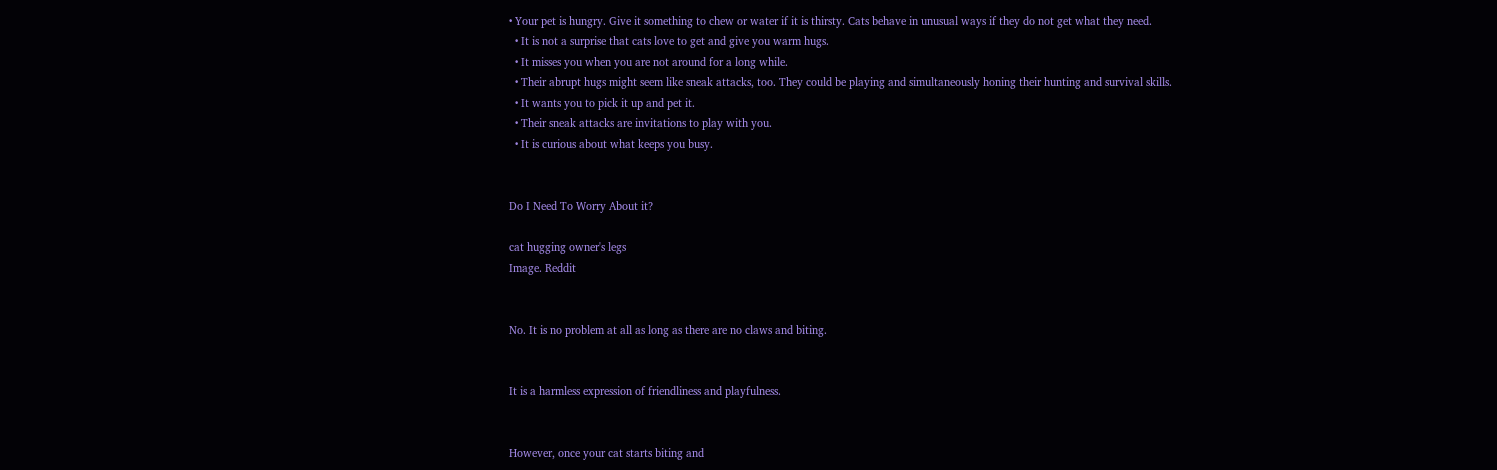• Your pet is hungry. Give it something to chew or water if it is thirsty. Cats behave in unusual ways if they do not get what they need.
  • It is not a surprise that cats love to get and give you warm hugs.
  • It misses you when you are not around for a long while.
  • Their abrupt hugs might seem like sneak attacks, too. They could be playing and simultaneously honing their hunting and survival skills.
  • It wants you to pick it up and pet it.
  • Their sneak attacks are invitations to play with you.
  • It is curious about what keeps you busy.


Do I Need To Worry About it?

cat hugging owner's legs
Image. Reddit


No. It is no problem at all as long as there are no claws and biting.


It is a harmless expression of friendliness and playfulness.


However, once your cat starts biting and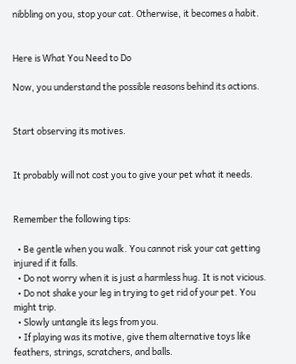nibbling on you, stop your cat. Otherwise, it becomes a habit.


Here is What You Need to Do

Now, you understand the possible reasons behind its actions.


Start observing its motives.


It probably will not cost you to give your pet what it needs.


Remember the following tips:

  • Be gentle when you walk. You cannot risk your cat getting injured if it falls.
  • Do not worry when it is just a harmless hug. It is not vicious.
  • Do not shake your leg in trying to get rid of your pet. You might trip.
  • Slowly untangle its legs from you.
  • If playing was its motive, give them alternative toys like feathers, strings, scratchers, and balls.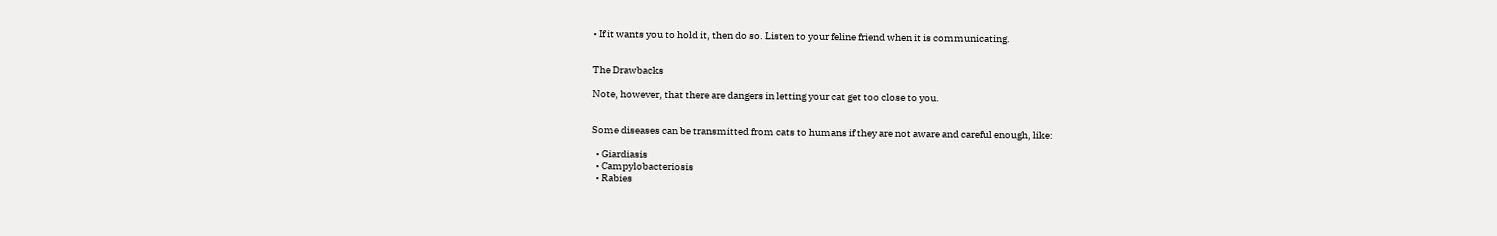• If it wants you to hold it, then do so. Listen to your feline friend when it is communicating.


The Drawbacks

Note, however, that there are dangers in letting your cat get too close to you.


Some diseases can be transmitted from cats to humans if they are not aware and careful enough, like:

  • Giardiasis
  • Campylobacteriosis
  • Rabies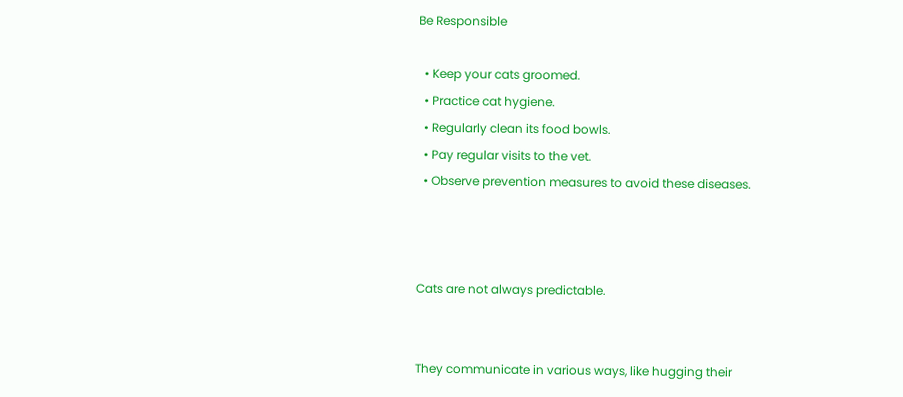Be Responsible

  • Keep your cats groomed.
  • Practice cat hygiene.
  • Regularly clean its food bowls.
  • Pay regular visits to the vet.
  • Observe prevention measures to avoid these diseases.



Cats are not always predictable.


They communicate in various ways, like hugging their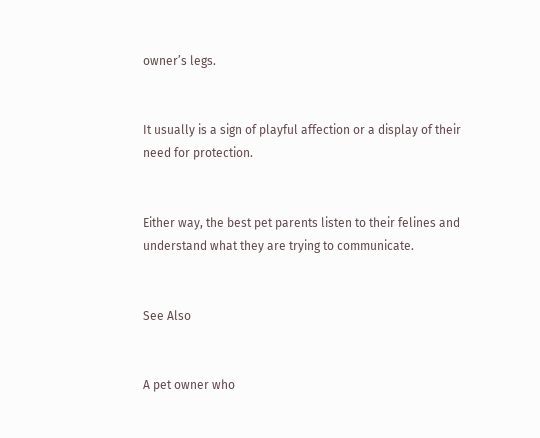owner’s legs.


It usually is a sign of playful affection or a display of their need for protection.


Either way, the best pet parents listen to their felines and understand what they are trying to communicate.


See Also


A pet owner who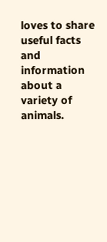loves to share useful facts and information about a variety of animals.